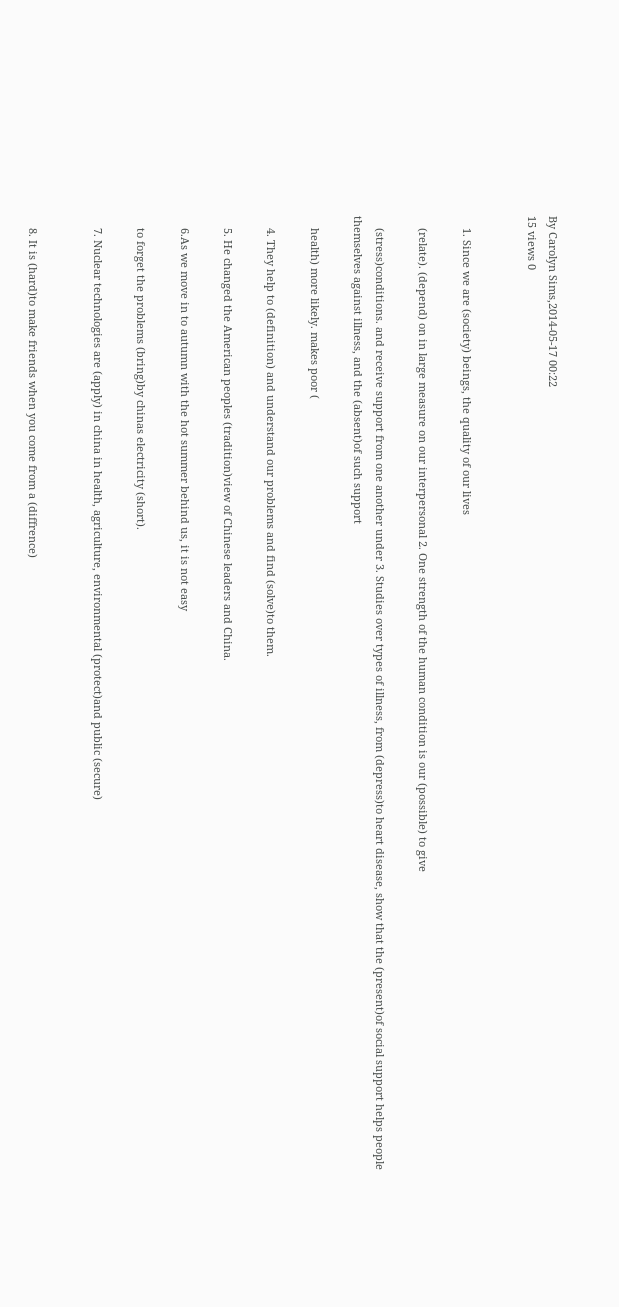By Carolyn Sims,2014-05-17 00:22
15 views 0


    1. Since we are (society) beings, the quality of our lives

    (relate). (depend) on in large measure on our interpersonal 2. One strength of the human condition is our (possible) to give

    (stress)conditions. and receive support from one another under 3. Studies over types of illness, from (depress)to heart disease, show that the (present)of social support helps people themselves against illness, and the (absent)of such support

    health) more likely. makes poor (

    4. They help to (definition) and understand our problems and find (solve)to them.

    5. He changed the American peoples (tradition)view of Chinese leaders and China.

    6.As we move in to autumn with the hot summer behind us, it is not easy

    to forget the problems (bring)by chinas electricity (short).

    7. Nuclear technologies are (apply) in china in health, agriculture, environmental (protect)and public (secure)


    8. It is (hard)to make friends when you come from a (diffrence)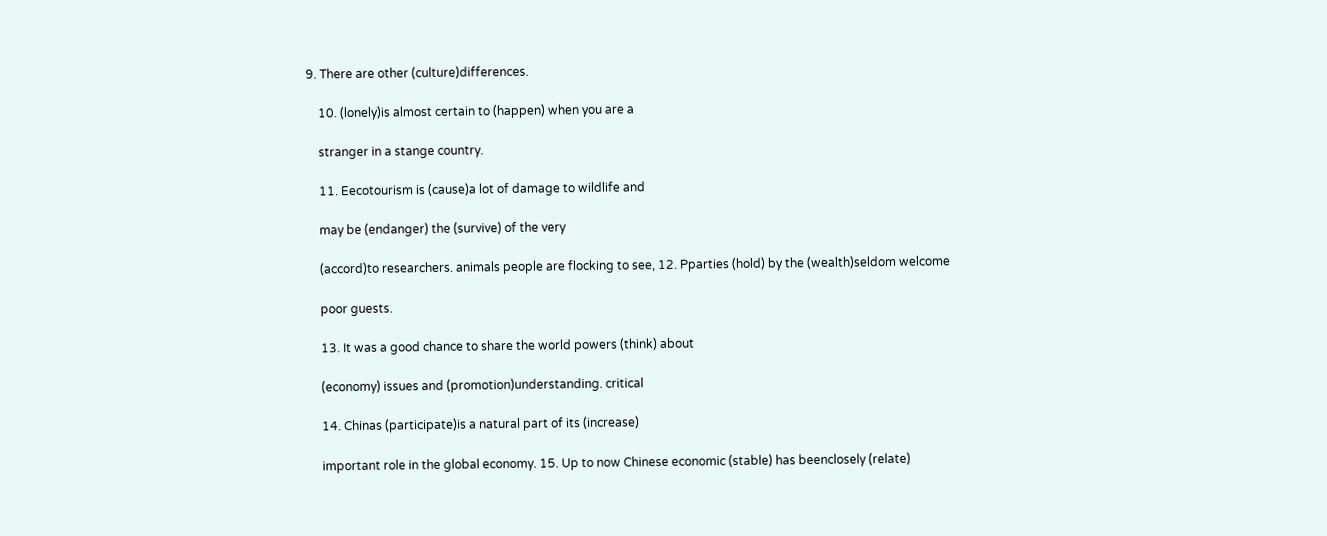9. There are other (culture)differences.

    10. (lonely)is almost certain to (happen) when you are a

    stranger in a stange country.

    11. Eecotourism is (cause)a lot of damage to wildlife and

    may be (endanger) the (survive) of the very

    (accord)to researchers. animals people are flocking to see, 12. Pparties (hold) by the (wealth)seldom welcome

    poor guests.

    13. It was a good chance to share the world powers (think) about

    (economy) issues and (promotion)understanding. critical

    14. Chinas (participate)is a natural part of its (increase)

    important role in the global economy. 15. Up to now Chinese economic (stable) has beenclosely (relate)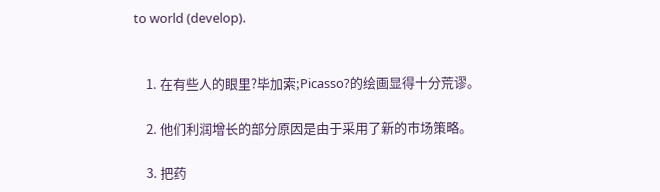to world (develop).


    1. 在有些人的眼里?毕加索;Picasso?的绘画显得十分荒谬。

    2. 他们利润增长的部分原因是由于采用了新的市场策略。

    3. 把药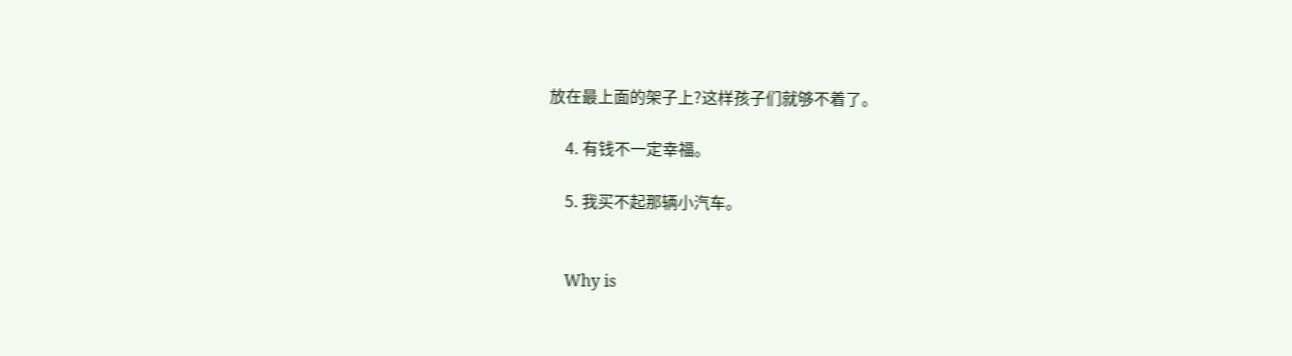放在最上面的架子上?这样孩子们就够不着了。

    4. 有钱不一定幸福。

    5. 我买不起那辆小汽车。


    Why is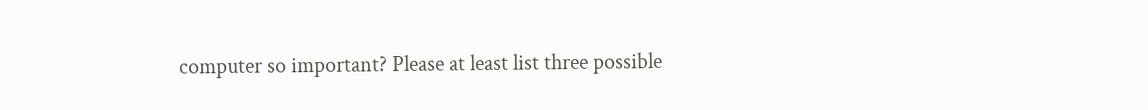computer so important? Please at least list three possible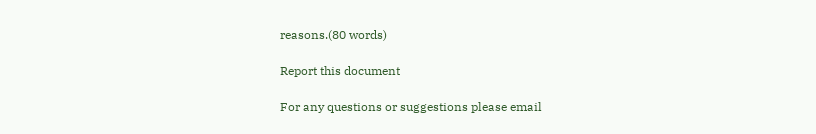reasons.(80 words)

Report this document

For any questions or suggestions please email